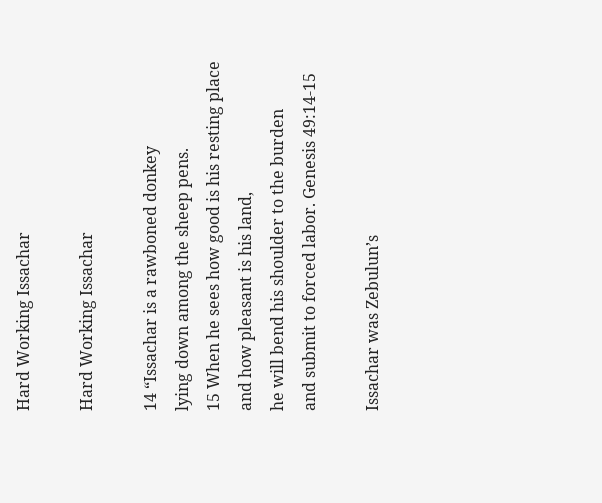Hard Working Issachar

Hard Working Issachar

14 “Issachar is a rawboned donkey
lying down among the sheep pens.
15 When he sees how good is his resting place
and how pleasant is his land,
he will bend his shoulder to the burden
and submit to forced labor. Genesis 49:14-15

Issachar was Zebulun’s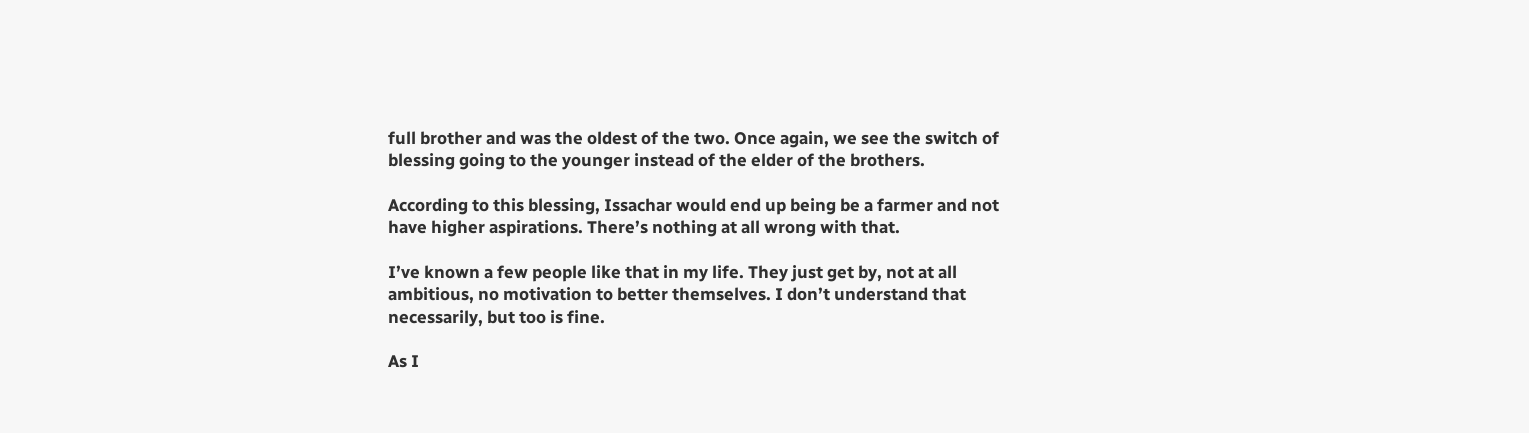full brother and was the oldest of the two. Once again, we see the switch of blessing going to the younger instead of the elder of the brothers.

According to this blessing, Issachar would end up being be a farmer and not have higher aspirations. There’s nothing at all wrong with that.

I’ve known a few people like that in my life. They just get by, not at all ambitious, no motivation to better themselves. I don’t understand that necessarily, but too is fine.

As I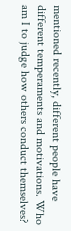mentioned recently, different people have different temperaments and motivations. Who am I to judge how others conduct themselves?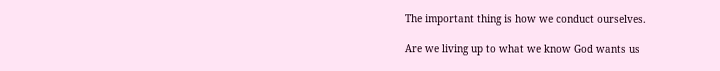The important thing is how we conduct ourselves.

Are we living up to what we know God wants us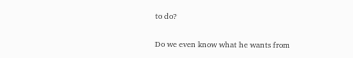to do?

Do we even know what he wants from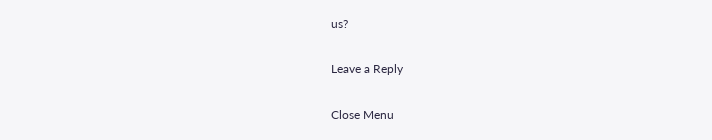us?

Leave a Reply

Close Menu